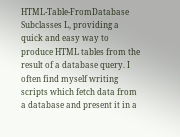HTML-Table-FromDatabase Subclasses L, providing a quick and easy way to produce HTML tables from the result of a database query. I often find myself writing scripts which fetch data from a database and present it in a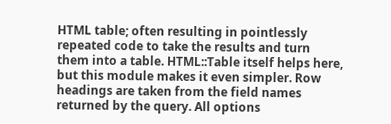HTML table; often resulting in pointlessly repeated code to take the results and turn them into a table. HTML::Table itself helps here, but this module makes it even simpler. Row headings are taken from the field names returned by the query. All options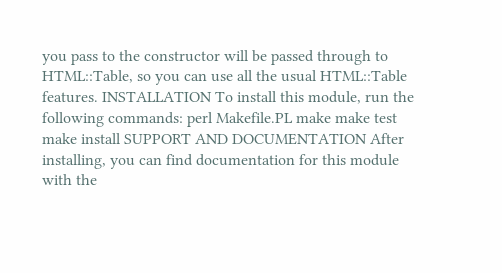you pass to the constructor will be passed through to HTML::Table, so you can use all the usual HTML::Table features. INSTALLATION To install this module, run the following commands: perl Makefile.PL make make test make install SUPPORT AND DOCUMENTATION After installing, you can find documentation for this module with the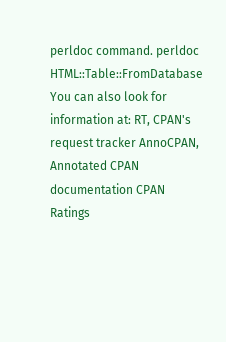perldoc command. perldoc HTML::Table::FromDatabase You can also look for information at: RT, CPAN's request tracker AnnoCPAN, Annotated CPAN documentation CPAN Ratings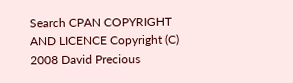Search CPAN COPYRIGHT AND LICENCE Copyright (C) 2008 David Precious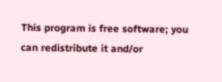This program is free software; you can redistribute it and/or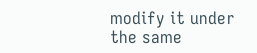modify it under the same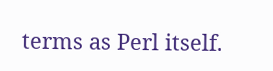terms as Perl itself.